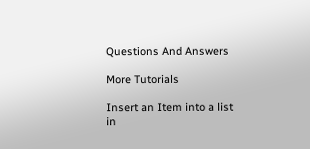Questions And Answers

More Tutorials

Insert an Item into a list in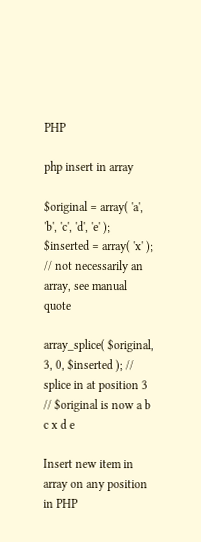PHP

php insert in array

$original = array( 'a', 'b', 'c', 'd', 'e' );
$inserted = array( 'x' ); // not necessarily an array, see manual quote

array_splice( $original, 3, 0, $inserted ); // splice in at position 3
// $original is now a b c x d e

Insert new item in array on any position in PHP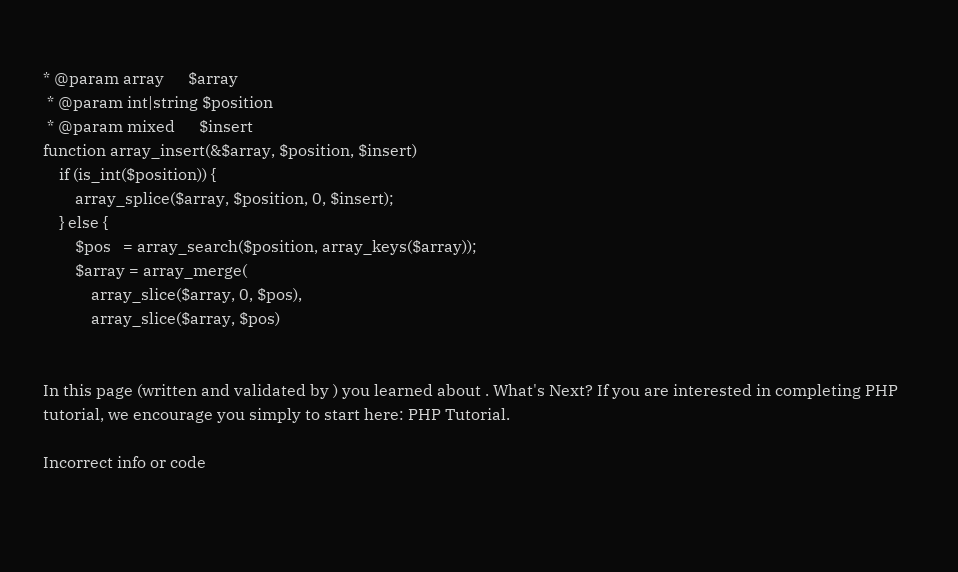* @param array      $array
 * @param int|string $position
 * @param mixed      $insert
function array_insert(&$array, $position, $insert)
    if (is_int($position)) {
        array_splice($array, $position, 0, $insert);
    } else {
        $pos   = array_search($position, array_keys($array));
        $array = array_merge(
            array_slice($array, 0, $pos),
            array_slice($array, $pos)


In this page (written and validated by ) you learned about . What's Next? If you are interested in completing PHP tutorial, we encourage you simply to start here: PHP Tutorial.

Incorrect info or code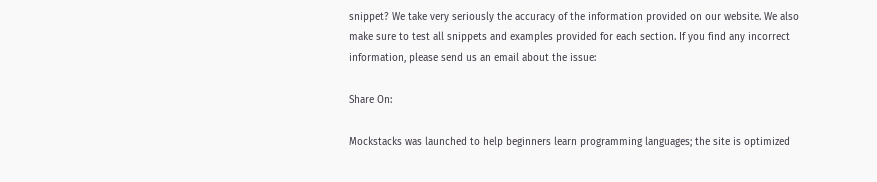snippet? We take very seriously the accuracy of the information provided on our website. We also make sure to test all snippets and examples provided for each section. If you find any incorrect information, please send us an email about the issue:

Share On:

Mockstacks was launched to help beginners learn programming languages; the site is optimized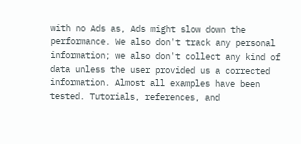with no Ads as, Ads might slow down the performance. We also don't track any personal information; we also don't collect any kind of data unless the user provided us a corrected information. Almost all examples have been tested. Tutorials, references, and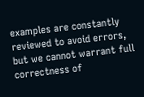examples are constantly reviewed to avoid errors, but we cannot warrant full correctness of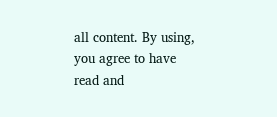all content. By using, you agree to have read and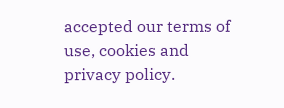accepted our terms of use, cookies and privacy policy.